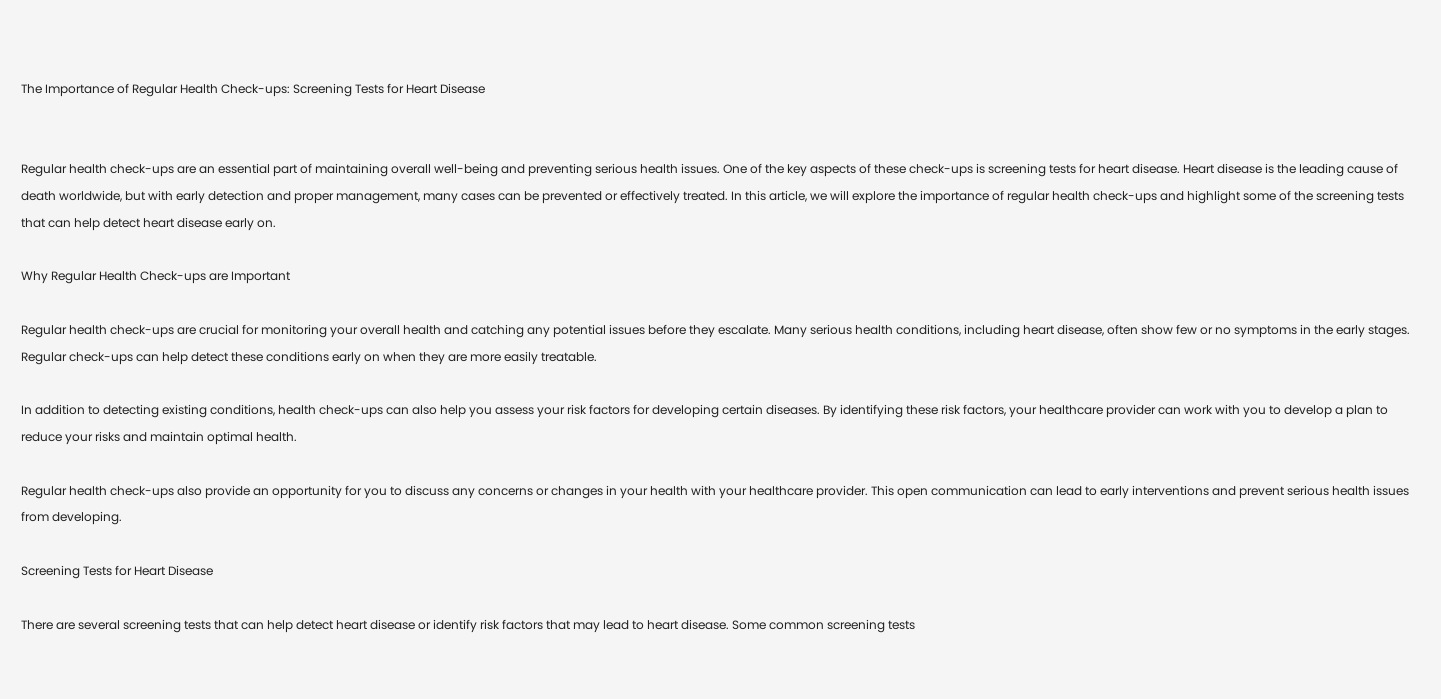The Importance of Regular Health Check-ups: Screening Tests for Heart Disease


Regular health check-ups are an essential part of maintaining overall well-being and preventing serious health issues. One of the key aspects of these check-ups is screening tests for heart disease. Heart disease is the leading cause of death worldwide, but with early detection and proper management, many cases can be prevented or effectively treated. In this article, we will explore the importance of regular health check-ups and highlight some of the screening tests that can help detect heart disease early on.

Why Regular Health Check-ups are Important

Regular health check-ups are crucial for monitoring your overall health and catching any potential issues before they escalate. Many serious health conditions, including heart disease, often show few or no symptoms in the early stages. Regular check-ups can help detect these conditions early on when they are more easily treatable.

In addition to detecting existing conditions, health check-ups can also help you assess your risk factors for developing certain diseases. By identifying these risk factors, your healthcare provider can work with you to develop a plan to reduce your risks and maintain optimal health.

Regular health check-ups also provide an opportunity for you to discuss any concerns or changes in your health with your healthcare provider. This open communication can lead to early interventions and prevent serious health issues from developing.

Screening Tests for Heart Disease

There are several screening tests that can help detect heart disease or identify risk factors that may lead to heart disease. Some common screening tests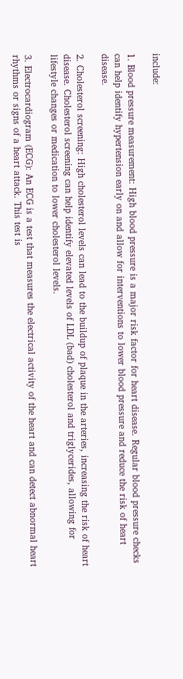include:

1. Blood pressure measurement: High blood pressure is a major risk factor for heart disease. Regular blood pressure checks can help identify hypertension early on and allow for interventions to lower blood pressure and reduce the risk of heart disease.

2. Cholesterol screening: High cholesterol levels can lead to the buildup of plaque in the arteries, increasing the risk of heart disease. Cholesterol screening can help identify elevated levels of LDL (bad) cholesterol and triglycerides, allowing for lifestyle changes or medication to lower cholesterol levels.

3. Electrocardiogram (ECG): An ECG is a test that measures the electrical activity of the heart and can detect abnormal heart rhythms or signs of a heart attack. This test is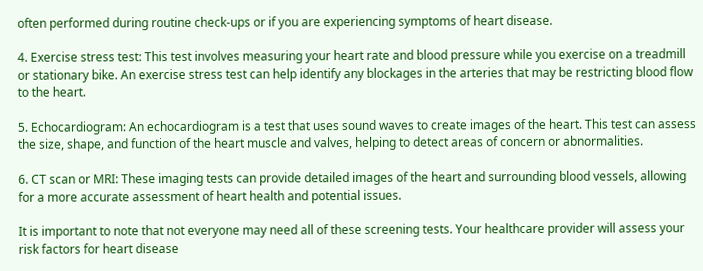often performed during routine check-ups or if you are experiencing symptoms of heart disease.

4. Exercise stress test: This test involves measuring your heart rate and blood pressure while you exercise on a treadmill or stationary bike. An exercise stress test can help identify any blockages in the arteries that may be restricting blood flow to the heart.

5. Echocardiogram: An echocardiogram is a test that uses sound waves to create images of the heart. This test can assess the size, shape, and function of the heart muscle and valves, helping to detect areas of concern or abnormalities.

6. CT scan or MRI: These imaging tests can provide detailed images of the heart and surrounding blood vessels, allowing for a more accurate assessment of heart health and potential issues.

It is important to note that not everyone may need all of these screening tests. Your healthcare provider will assess your risk factors for heart disease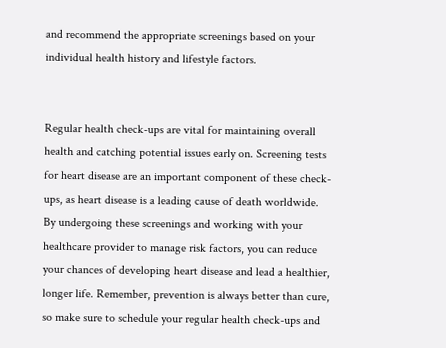and recommend the appropriate screenings based on your individual health history and lifestyle factors.


Regular health check-ups are vital for maintaining overall health and catching potential issues early on. Screening tests for heart disease are an important component of these check-ups, as heart disease is a leading cause of death worldwide. By undergoing these screenings and working with your healthcare provider to manage risk factors, you can reduce your chances of developing heart disease and lead a healthier, longer life. Remember, prevention is always better than cure, so make sure to schedule your regular health check-ups and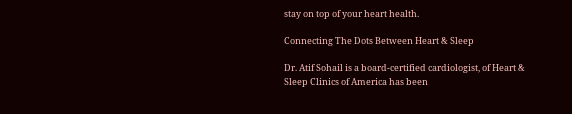stay on top of your heart health.

Connecting The Dots Between Heart & Sleep

Dr. Atif Sohail is a board-certified cardiologist, of Heart & Sleep Clinics of America has been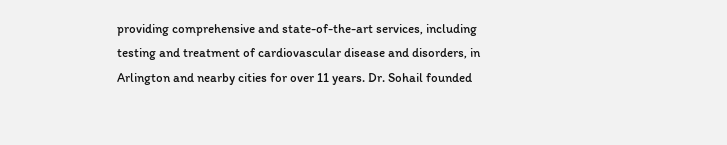providing comprehensive and state-of-the-art services, including testing and treatment of cardiovascular disease and disorders, in Arlington and nearby cities for over 11 years. Dr. Sohail founded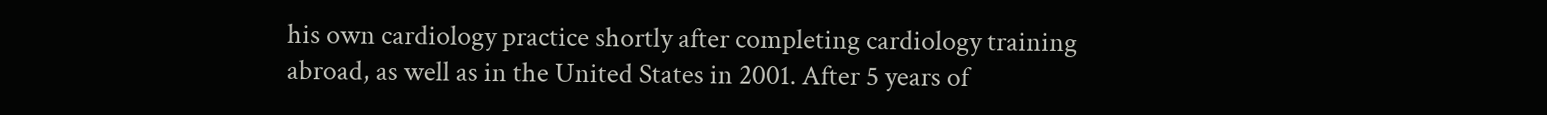his own cardiology practice shortly after completing cardiology training abroad, as well as in the United States in 2001. After 5 years of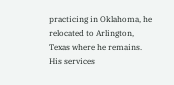practicing in Oklahoma, he relocated to Arlington, Texas where he remains. His services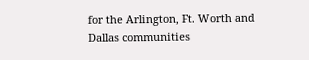for the Arlington, Ft. Worth and Dallas communities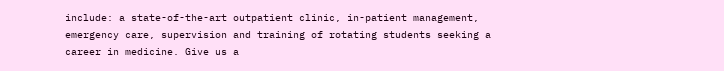include: a state-of-the-art outpatient clinic, in-patient management, emergency care, supervision and training of rotating students seeking a career in medicine. Give us a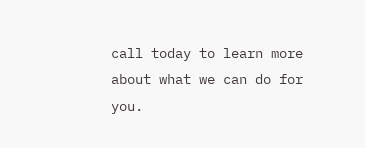call today to learn more about what we can do for you.